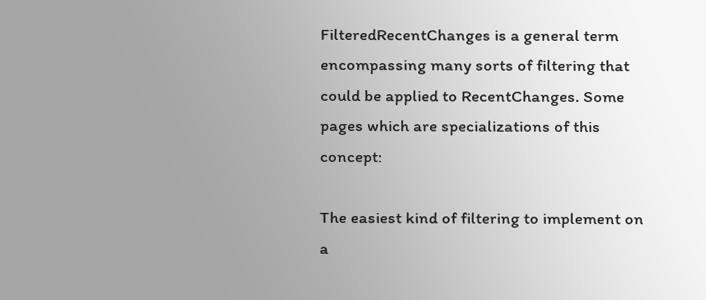FilteredRecentChanges is a general term encompassing many sorts of filtering that could be applied to RecentChanges. Some pages which are specializations of this concept:

The easiest kind of filtering to implement on a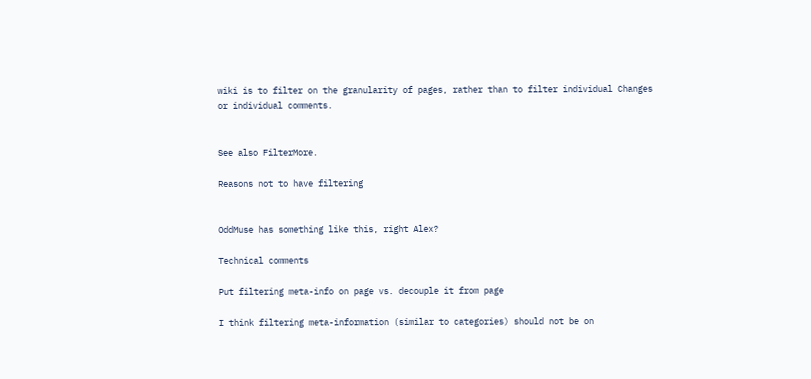wiki is to filter on the granularity of pages, rather than to filter individual Changes or individual comments.


See also FilterMore.

Reasons not to have filtering


OddMuse has something like this, right Alex?

Technical comments

Put filtering meta-info on page vs. decouple it from page

I think filtering meta-information (similar to categories) should not be on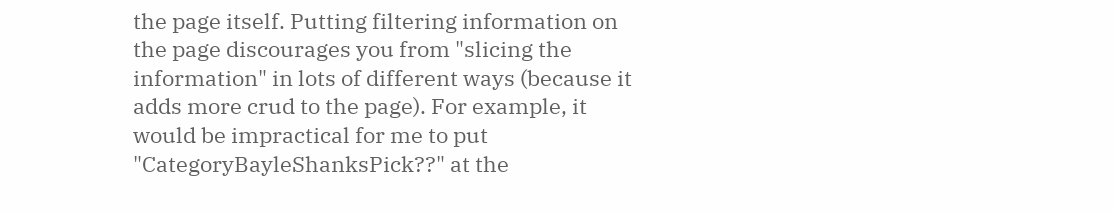the page itself. Putting filtering information on the page discourages you from "slicing the information" in lots of different ways (because it adds more crud to the page). For example, it would be impractical for me to put "CategoryBayleShanksPick??" at the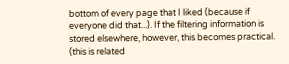bottom of every page that I liked (because if everyone did that...). If the filtering information is stored elsewhere, however, this becomes practical. (this is related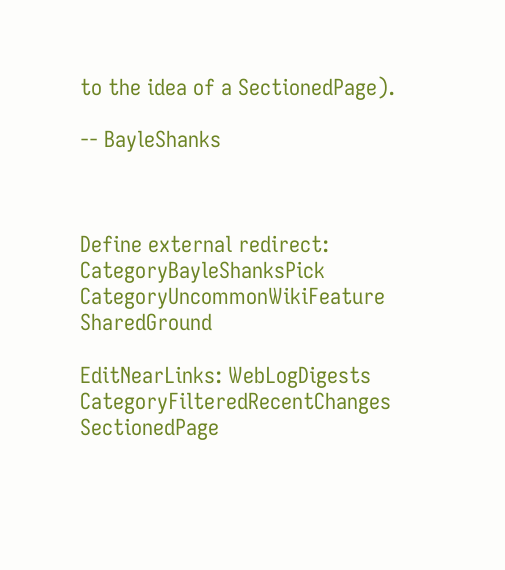to the idea of a SectionedPage).

-- BayleShanks



Define external redirect: CategoryBayleShanksPick CategoryUncommonWikiFeature SharedGround

EditNearLinks: WebLogDigests CategoryFilteredRecentChanges SectionedPage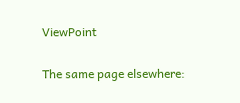ViewPoint


The same page elsewhere: